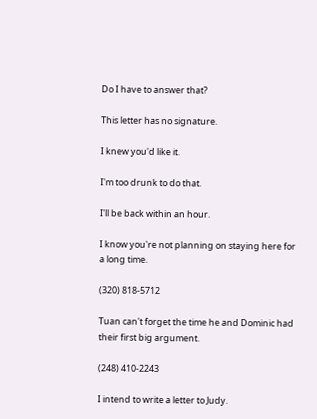Do I have to answer that?

This letter has no signature.

I knew you'd like it.

I'm too drunk to do that.

I'll be back within an hour.

I know you're not planning on staying here for a long time.

(320) 818-5712

Tuan can't forget the time he and Dominic had their first big argument.

(248) 410-2243

I intend to write a letter to Judy.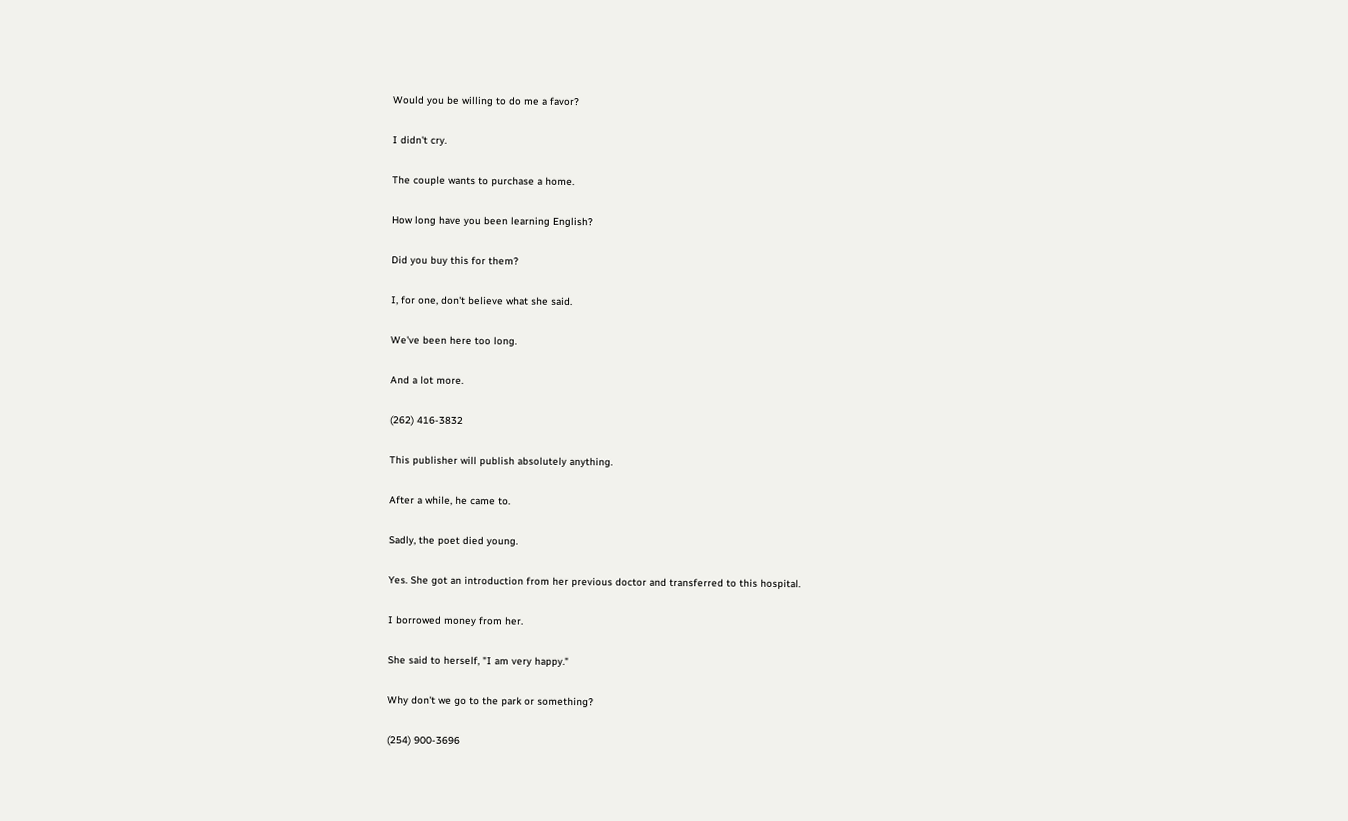Would you be willing to do me a favor?

I didn't cry.

The couple wants to purchase a home.

How long have you been learning English?

Did you buy this for them?

I, for one, don't believe what she said.

We've been here too long.

And a lot more.

(262) 416-3832

This publisher will publish absolutely anything.

After a while, he came to.

Sadly, the poet died young.

Yes. She got an introduction from her previous doctor and transferred to this hospital.

I borrowed money from her.

She said to herself, "I am very happy."

Why don't we go to the park or something?

(254) 900-3696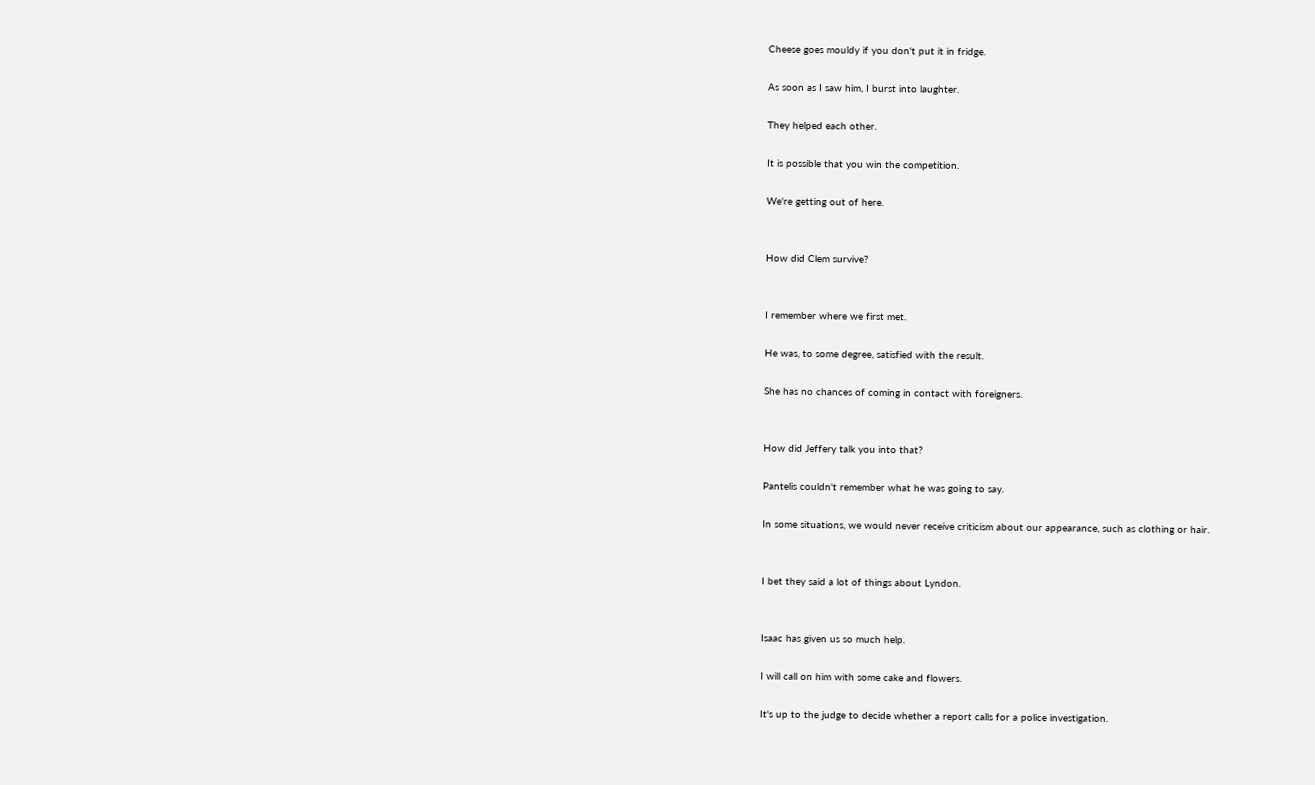Cheese goes mouldy if you don't put it in fridge.

As soon as I saw him, I burst into laughter.

They helped each other.

It is possible that you win the competition.

We're getting out of here.


How did Clem survive?


I remember where we first met.

He was, to some degree, satisfied with the result.

She has no chances of coming in contact with foreigners.


How did Jeffery talk you into that?

Pantelis couldn't remember what he was going to say.

In some situations, we would never receive criticism about our appearance, such as clothing or hair.


I bet they said a lot of things about Lyndon.


Isaac has given us so much help.

I will call on him with some cake and flowers.

It's up to the judge to decide whether a report calls for a police investigation.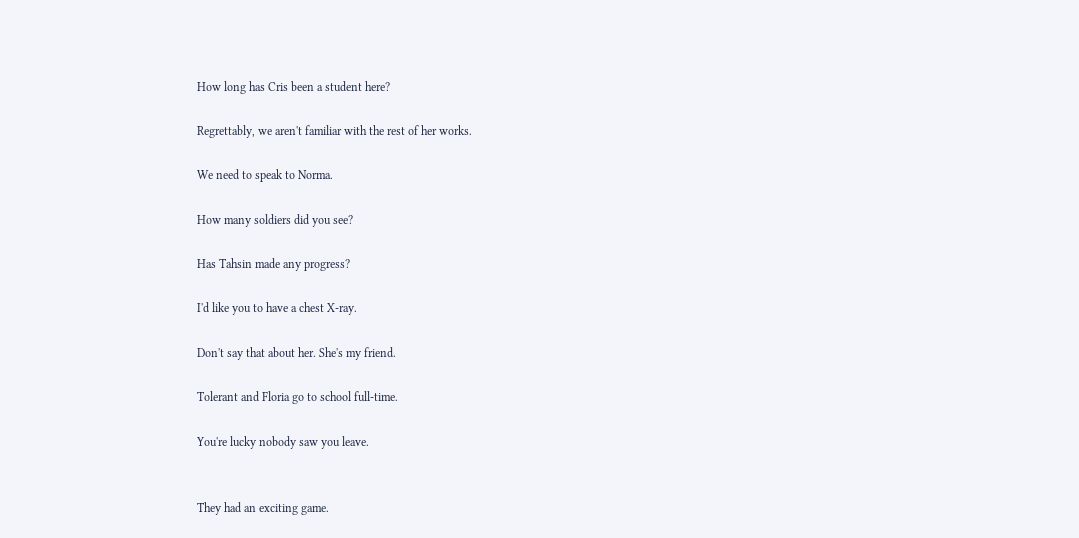How long has Cris been a student here?

Regrettably, we aren't familiar with the rest of her works.

We need to speak to Norma.

How many soldiers did you see?

Has Tahsin made any progress?

I'd like you to have a chest X-ray.

Don't say that about her. She's my friend.

Tolerant and Floria go to school full-time.

You're lucky nobody saw you leave.


They had an exciting game.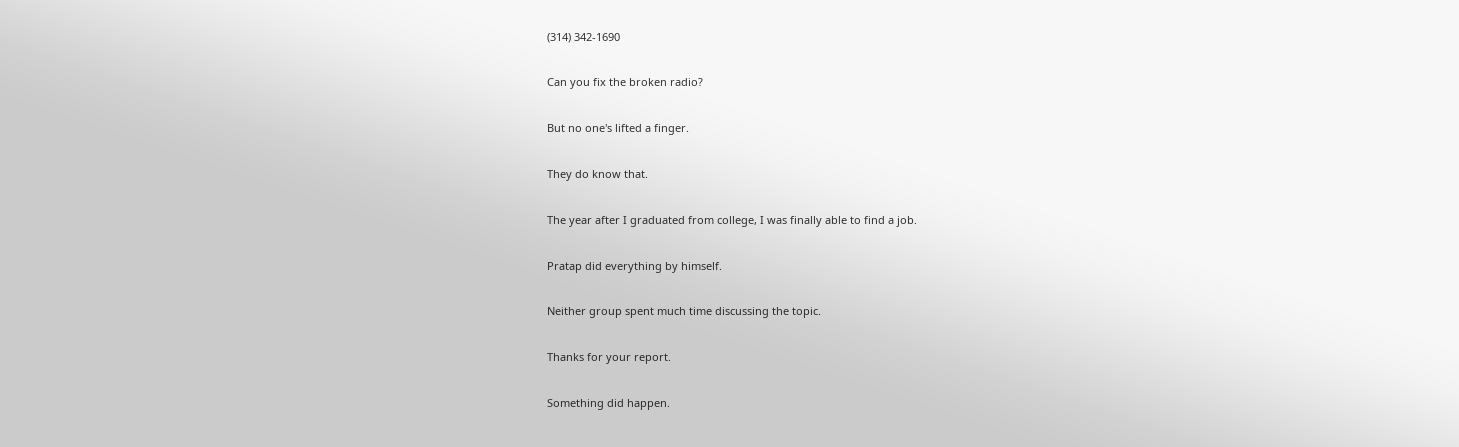(314) 342-1690

Can you fix the broken radio?

But no one's lifted a finger.

They do know that.

The year after I graduated from college, I was finally able to find a job.

Pratap did everything by himself.

Neither group spent much time discussing the topic.

Thanks for your report.

Something did happen.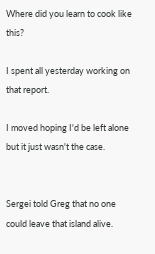Where did you learn to cook like this?

I spent all yesterday working on that report.

I moved hoping I'd be left alone but it just wasn't the case.


Sergei told Greg that no one could leave that island alive.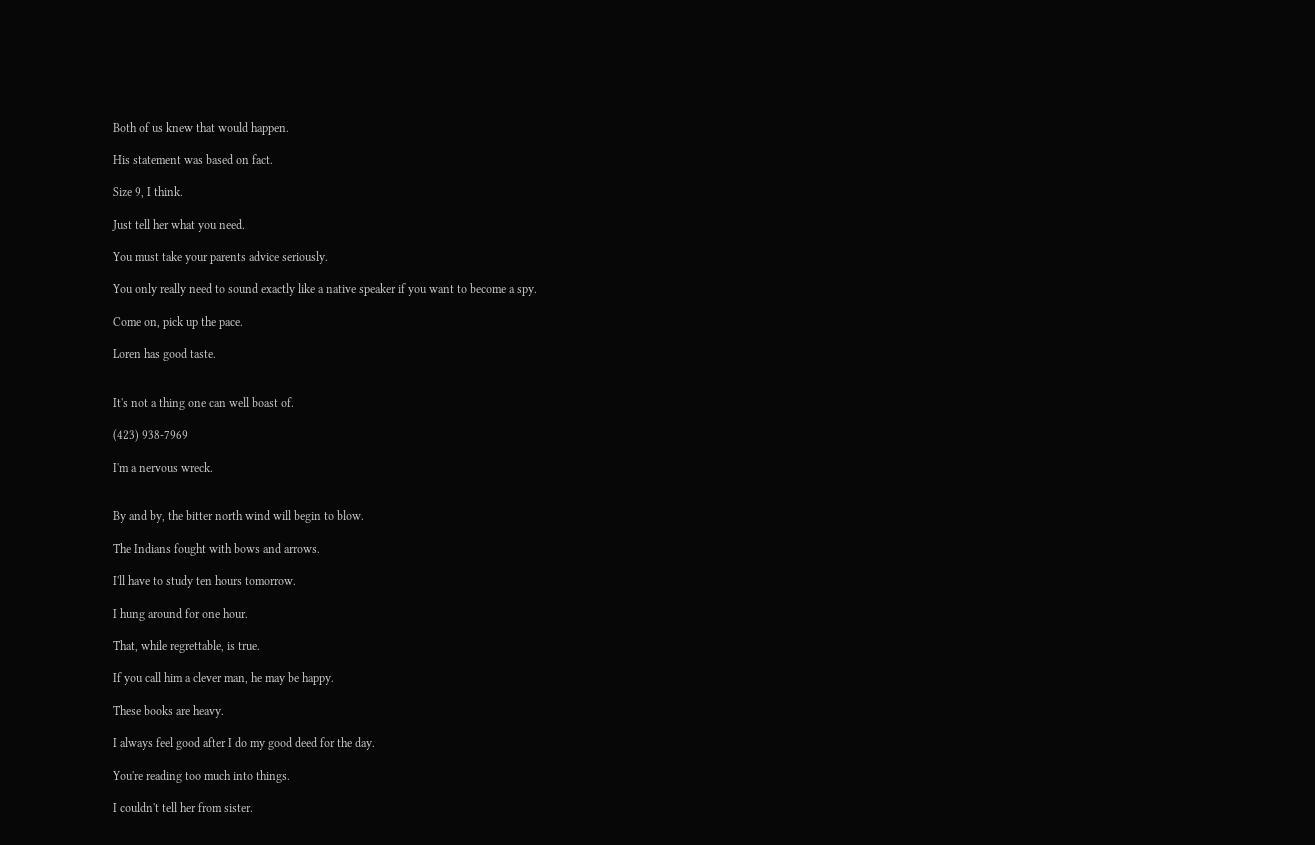Both of us knew that would happen.

His statement was based on fact.

Size 9, I think.

Just tell her what you need.

You must take your parents advice seriously.

You only really need to sound exactly like a native speaker if you want to become a spy.

Come on, pick up the pace.

Loren has good taste.


It's not a thing one can well boast of.

(423) 938-7969

I'm a nervous wreck.


By and by, the bitter north wind will begin to blow.

The Indians fought with bows and arrows.

I'll have to study ten hours tomorrow.

I hung around for one hour.

That, while regrettable, is true.

If you call him a clever man, he may be happy.

These books are heavy.

I always feel good after I do my good deed for the day.

You're reading too much into things.

I couldn't tell her from sister.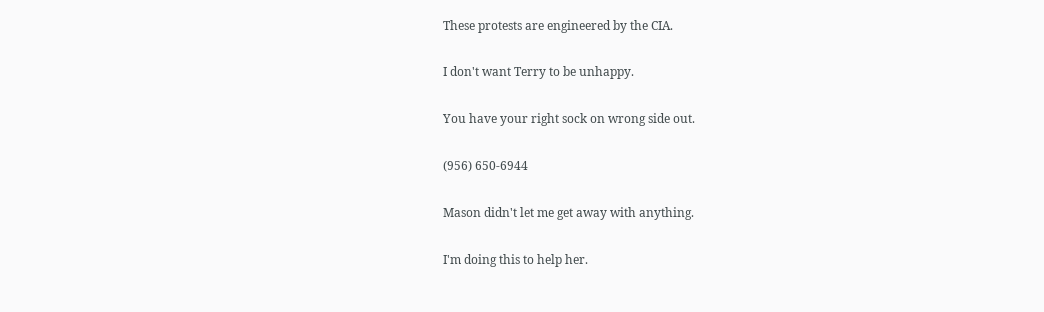These protests are engineered by the CIA.

I don't want Terry to be unhappy.

You have your right sock on wrong side out.

(956) 650-6944

Mason didn't let me get away with anything.

I'm doing this to help her.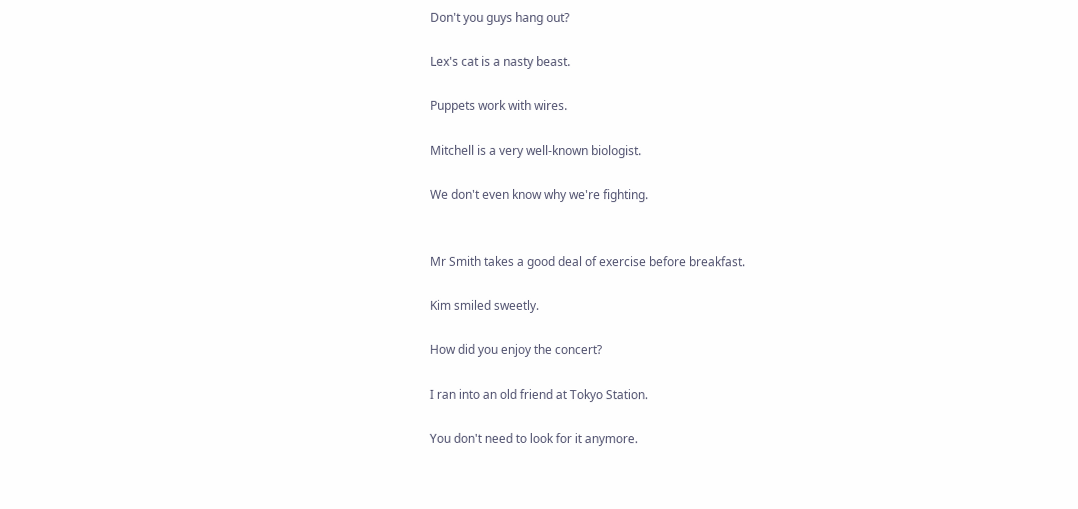Don't you guys hang out?

Lex's cat is a nasty beast.

Puppets work with wires.

Mitchell is a very well-known biologist.

We don't even know why we're fighting.


Mr Smith takes a good deal of exercise before breakfast.

Kim smiled sweetly.

How did you enjoy the concert?

I ran into an old friend at Tokyo Station.

You don't need to look for it anymore.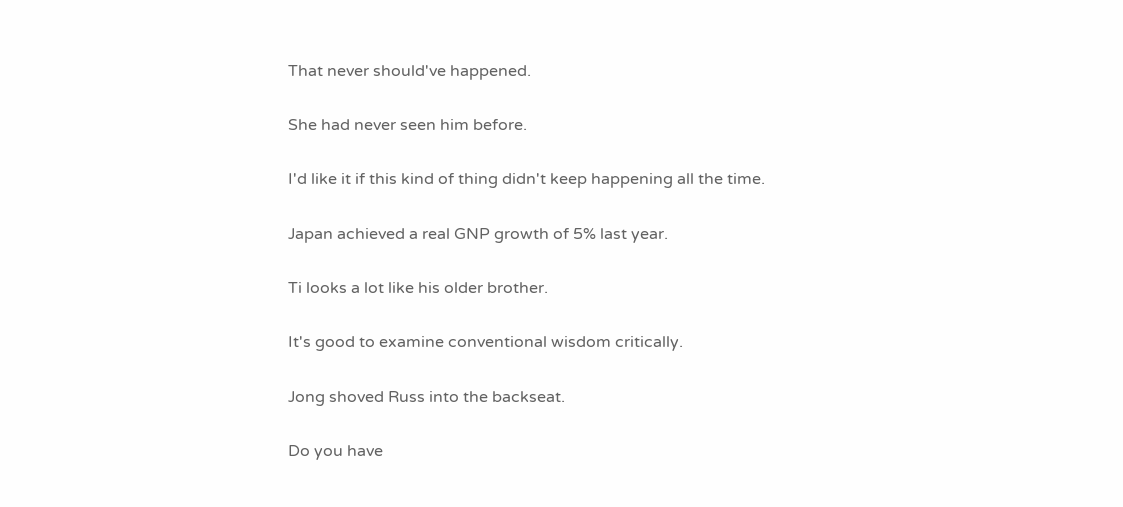That never should've happened.

She had never seen him before.

I'd like it if this kind of thing didn't keep happening all the time.

Japan achieved a real GNP growth of 5% last year.

Ti looks a lot like his older brother.

It's good to examine conventional wisdom critically.

Jong shoved Russ into the backseat.

Do you have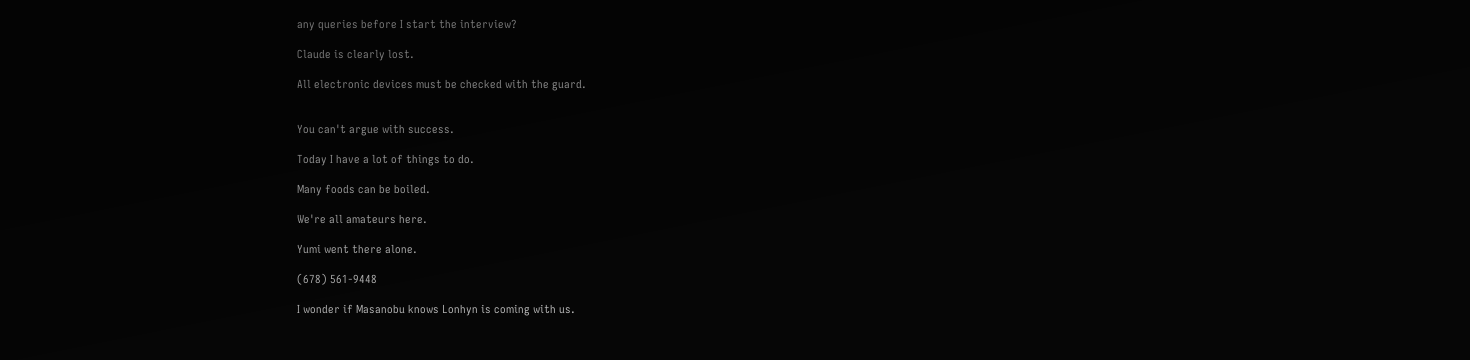any queries before I start the interview?

Claude is clearly lost.

All electronic devices must be checked with the guard.


You can't argue with success.

Today I have a lot of things to do.

Many foods can be boiled.

We're all amateurs here.

Yumi went there alone.

(678) 561-9448

I wonder if Masanobu knows Lonhyn is coming with us.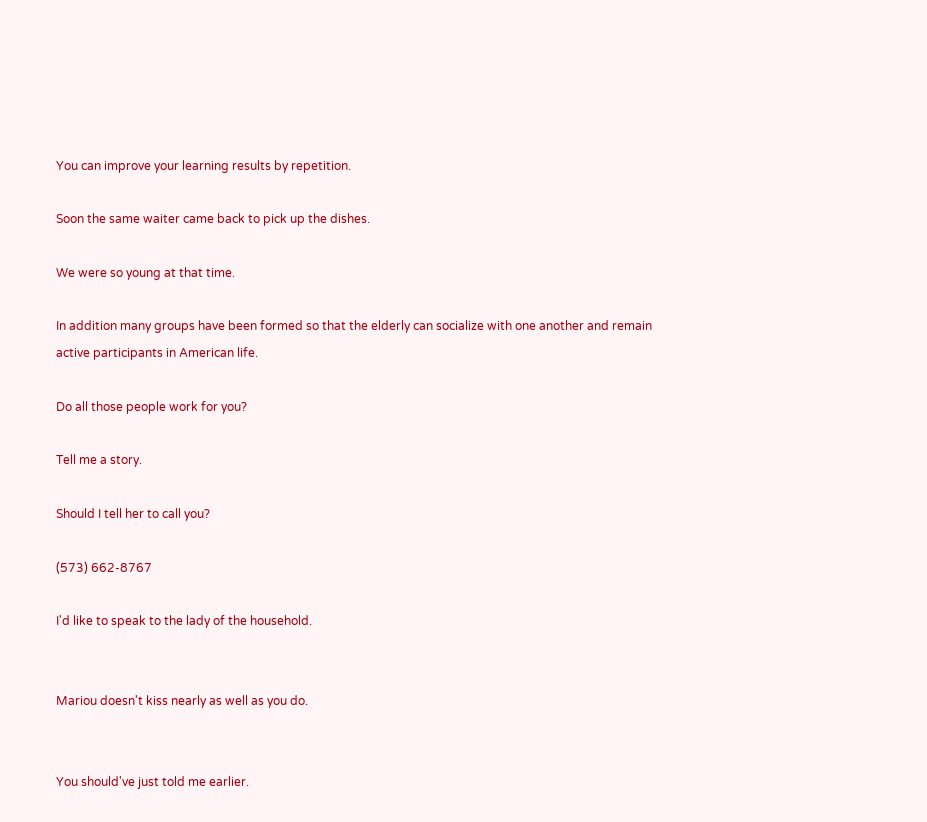You can improve your learning results by repetition.

Soon the same waiter came back to pick up the dishes.

We were so young at that time.

In addition many groups have been formed so that the elderly can socialize with one another and remain active participants in American life.

Do all those people work for you?

Tell me a story.

Should I tell her to call you?

(573) 662-8767

I'd like to speak to the lady of the household.


Mariou doesn't kiss nearly as well as you do.


You should've just told me earlier.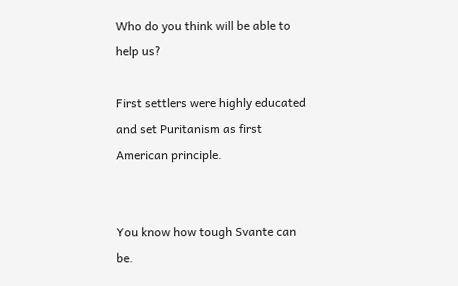Who do you think will be able to help us?

First settlers were highly educated and set Puritanism as first American principle.


You know how tough Svante can be.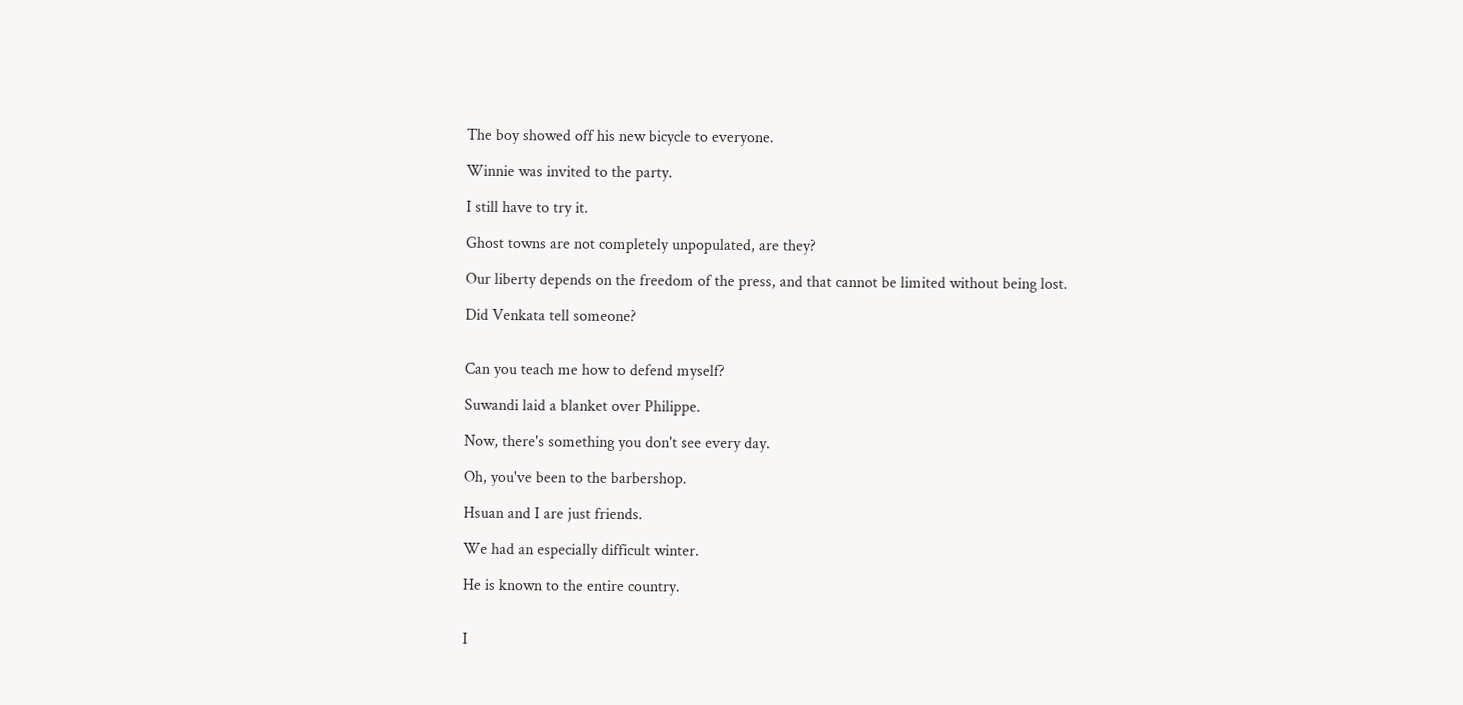The boy showed off his new bicycle to everyone.

Winnie was invited to the party.

I still have to try it.

Ghost towns are not completely unpopulated, are they?

Our liberty depends on the freedom of the press, and that cannot be limited without being lost.

Did Venkata tell someone?


Can you teach me how to defend myself?

Suwandi laid a blanket over Philippe.

Now, there's something you don't see every day.

Oh, you've been to the barbershop.

Hsuan and I are just friends.

We had an especially difficult winter.

He is known to the entire country.


I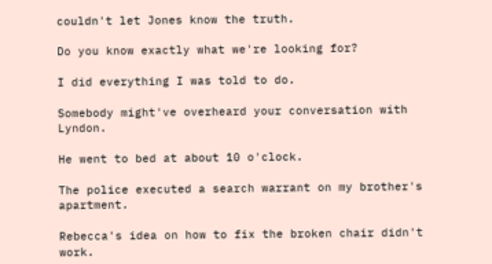couldn't let Jones know the truth.

Do you know exactly what we're looking for?

I did everything I was told to do.

Somebody might've overheard your conversation with Lyndon.

He went to bed at about 10 o'clock.

The police executed a search warrant on my brother's apartment.

Rebecca's idea on how to fix the broken chair didn't work.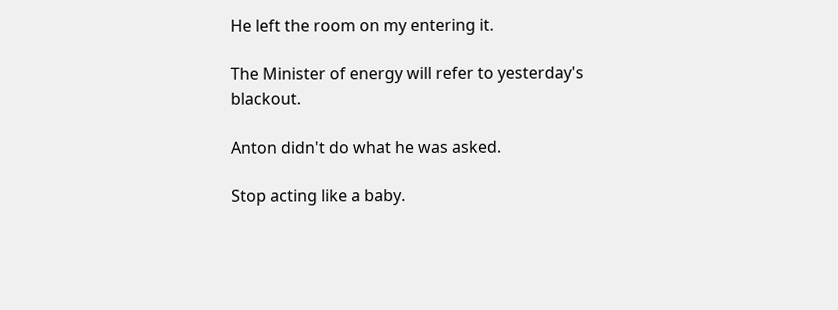He left the room on my entering it.

The Minister of energy will refer to yesterday's blackout.

Anton didn't do what he was asked.

Stop acting like a baby.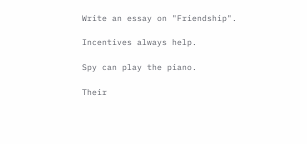Write an essay on "Friendship".

Incentives always help.

Spy can play the piano.

Their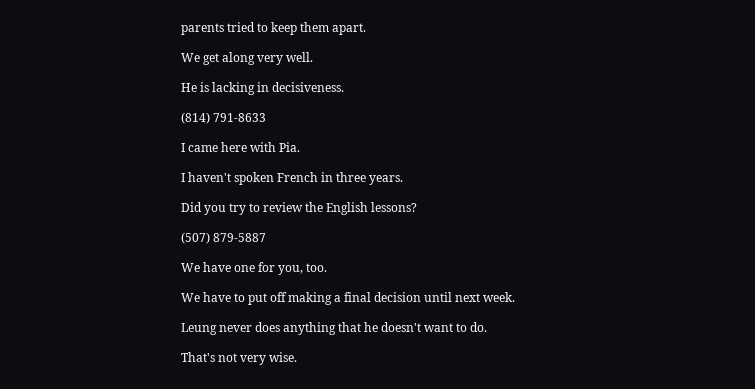parents tried to keep them apart.

We get along very well.

He is lacking in decisiveness.

(814) 791-8633

I came here with Pia.

I haven't spoken French in three years.

Did you try to review the English lessons?

(507) 879-5887

We have one for you, too.

We have to put off making a final decision until next week.

Leung never does anything that he doesn't want to do.

That's not very wise.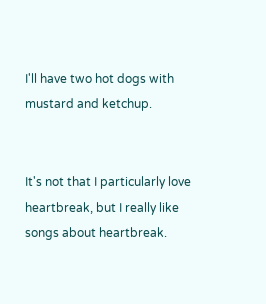I'll have two hot dogs with mustard and ketchup.


It's not that I particularly love heartbreak, but I really like songs about heartbreak.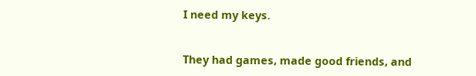I need my keys.


They had games, made good friends, and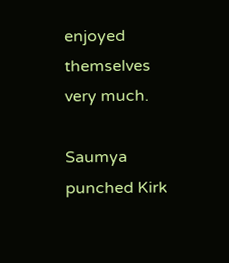enjoyed themselves very much.

Saumya punched Kirk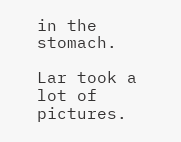in the stomach.

Lar took a lot of pictures.